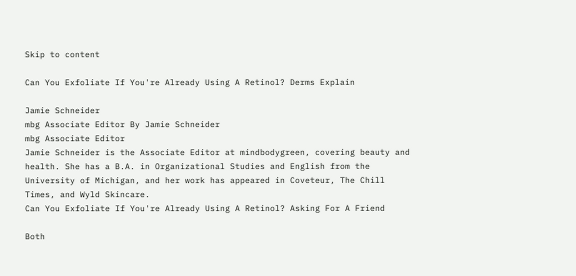Skip to content

Can You Exfoliate If You're Already Using A Retinol? Derms Explain

Jamie Schneider
mbg Associate Editor By Jamie Schneider
mbg Associate Editor
Jamie Schneider is the Associate Editor at mindbodygreen, covering beauty and health. She has a B.A. in Organizational Studies and English from the University of Michigan, and her work has appeared in Coveteur, The Chill Times, and Wyld Skincare.
Can You Exfoliate If You're Already Using A Retinol? Asking For A Friend

Both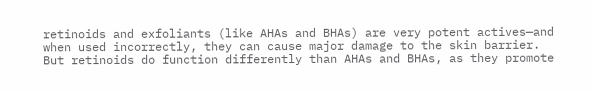retinoids and exfoliants (like AHAs and BHAs) are very potent actives—and when used incorrectly, they can cause major damage to the skin barrier. But retinoids do function differently than AHAs and BHAs, as they promote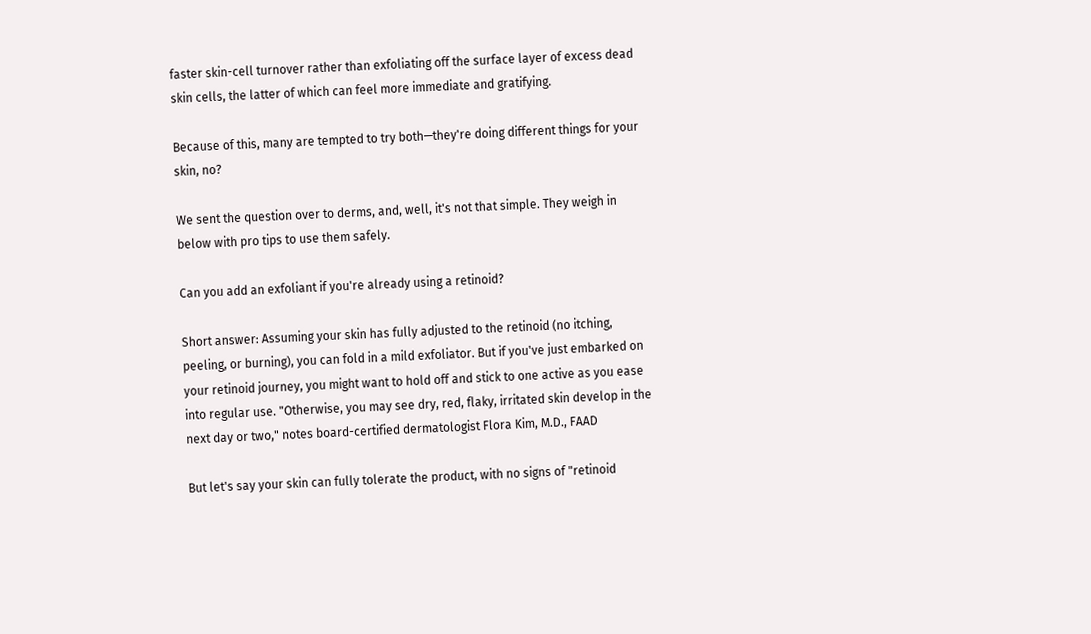faster skin-cell turnover rather than exfoliating off the surface layer of excess dead skin cells, the latter of which can feel more immediate and gratifying.

Because of this, many are tempted to try both—they're doing different things for your skin, no?

We sent the question over to derms, and, well, it's not that simple. They weigh in below with pro tips to use them safely.

Can you add an exfoliant if you're already using a retinoid?

Short answer: Assuming your skin has fully adjusted to the retinoid (no itching, peeling, or burning), you can fold in a mild exfoliator. But if you've just embarked on your retinoid journey, you might want to hold off and stick to one active as you ease into regular use. "Otherwise, you may see dry, red, flaky, irritated skin develop in the next day or two," notes board-certified dermatologist Flora Kim, M.D., FAAD

But let's say your skin can fully tolerate the product, with no signs of "retinoid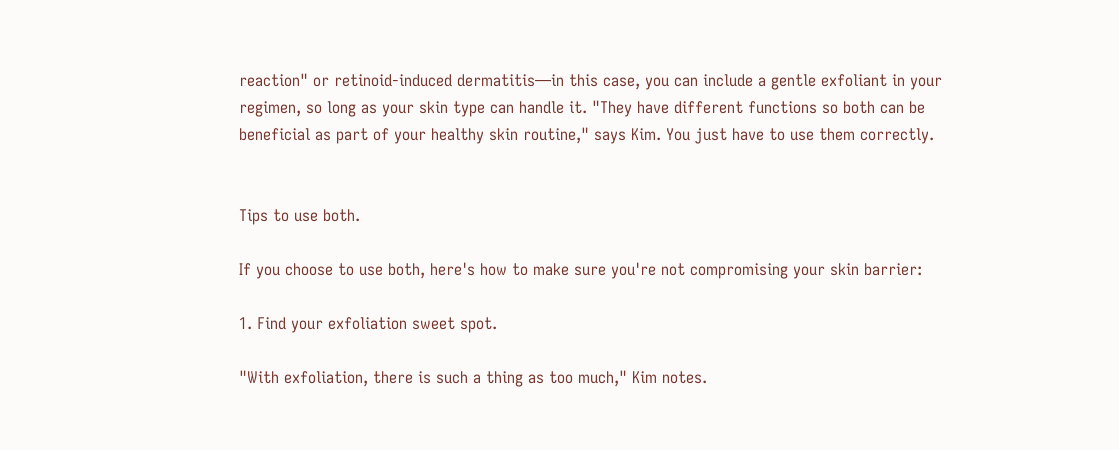reaction" or retinoid-induced dermatitis—in this case, you can include a gentle exfoliant in your regimen, so long as your skin type can handle it. "They have different functions so both can be beneficial as part of your healthy skin routine," says Kim. You just have to use them correctly.


Tips to use both.

If you choose to use both, here's how to make sure you're not compromising your skin barrier:

1. Find your exfoliation sweet spot.

"With exfoliation, there is such a thing as too much," Kim notes.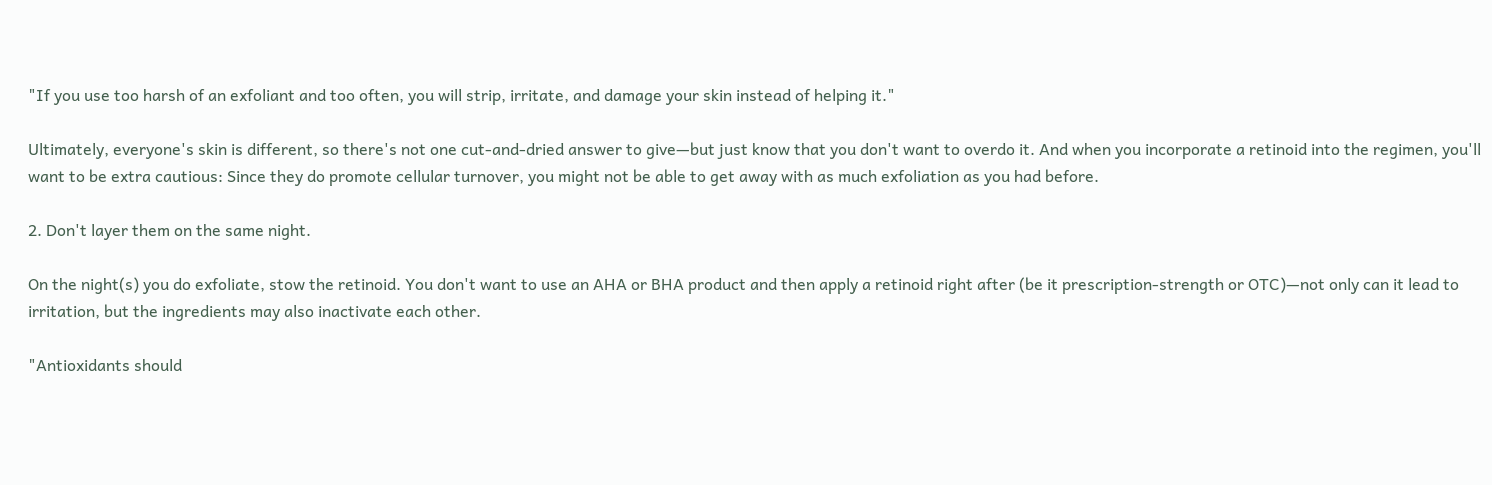"If you use too harsh of an exfoliant and too often, you will strip, irritate, and damage your skin instead of helping it."

Ultimately, everyone's skin is different, so there's not one cut-and-dried answer to give—but just know that you don't want to overdo it. And when you incorporate a retinoid into the regimen, you'll want to be extra cautious: Since they do promote cellular turnover, you might not be able to get away with as much exfoliation as you had before.

2. Don't layer them on the same night.

On the night(s) you do exfoliate, stow the retinoid. You don't want to use an AHA or BHA product and then apply a retinoid right after (be it prescription-strength or OTC)—not only can it lead to irritation, but the ingredients may also inactivate each other.

"Antioxidants should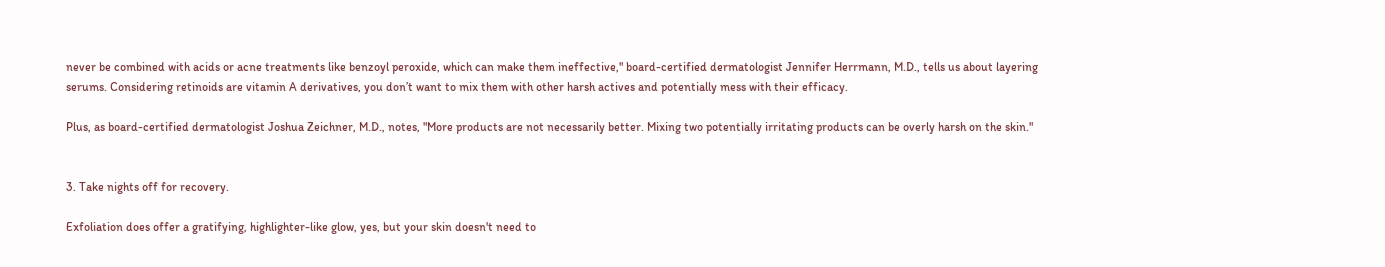never be combined with acids or acne treatments like benzoyl peroxide, which can make them ineffective," board-certified dermatologist Jennifer Herrmann, M.D., tells us about layering serums. Considering retinoids are vitamin A derivatives, you don’t want to mix them with other harsh actives and potentially mess with their efficacy.

Plus, as board-certified dermatologist Joshua Zeichner, M.D., notes, "More products are not necessarily better. Mixing two potentially irritating products can be overly harsh on the skin."


3. Take nights off for recovery.

Exfoliation does offer a gratifying, highlighter-like glow, yes, but your skin doesn't need to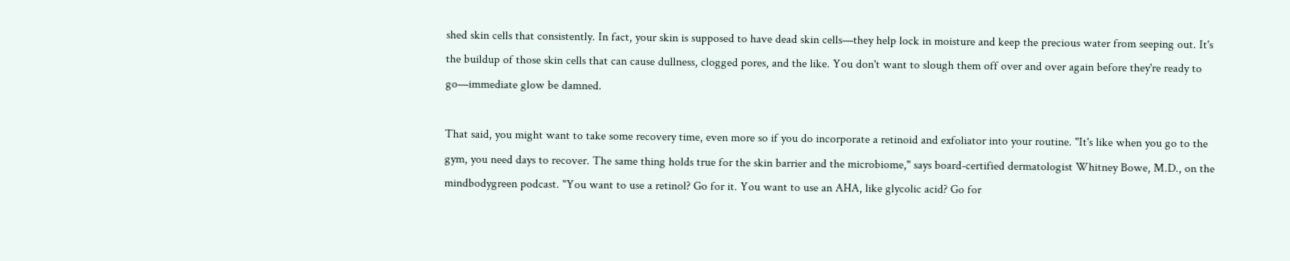shed skin cells that consistently. In fact, your skin is supposed to have dead skin cells—they help lock in moisture and keep the precious water from seeping out. It's the buildup of those skin cells that can cause dullness, clogged pores, and the like. You don't want to slough them off over and over again before they're ready to go—immediate glow be damned.

That said, you might want to take some recovery time, even more so if you do incorporate a retinoid and exfoliator into your routine. "It's like when you go to the gym, you need days to recover. The same thing holds true for the skin barrier and the microbiome," says board-certified dermatologist Whitney Bowe, M.D., on the mindbodygreen podcast. "You want to use a retinol? Go for it. You want to use an AHA, like glycolic acid? Go for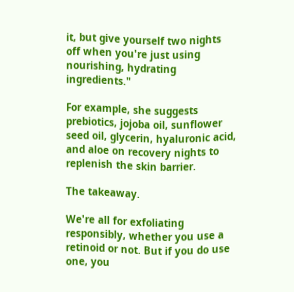it, but give yourself two nights off when you're just using nourishing, hydrating ingredients."

For example, she suggests prebiotics, jojoba oil, sunflower seed oil, glycerin, hyaluronic acid, and aloe on recovery nights to replenish the skin barrier.

The takeaway.

We're all for exfoliating responsibly, whether you use a retinoid or not. But if you do use one, you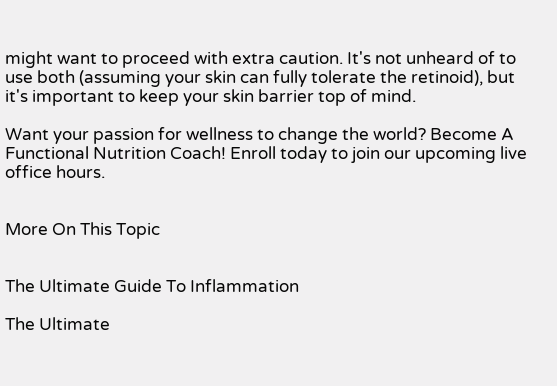might want to proceed with extra caution. It's not unheard of to use both (assuming your skin can fully tolerate the retinoid), but it's important to keep your skin barrier top of mind.

Want your passion for wellness to change the world? Become A Functional Nutrition Coach! Enroll today to join our upcoming live office hours.


More On This Topic


The Ultimate Guide To Inflammation

The Ultimate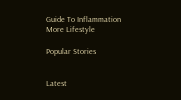Guide To Inflammation
More Lifestyle

Popular Stories


Latest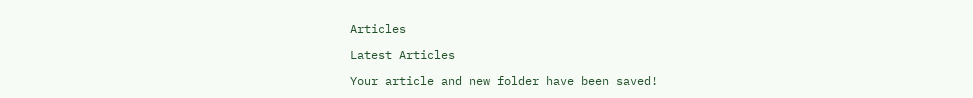Articles

Latest Articles

Your article and new folder have been saved!